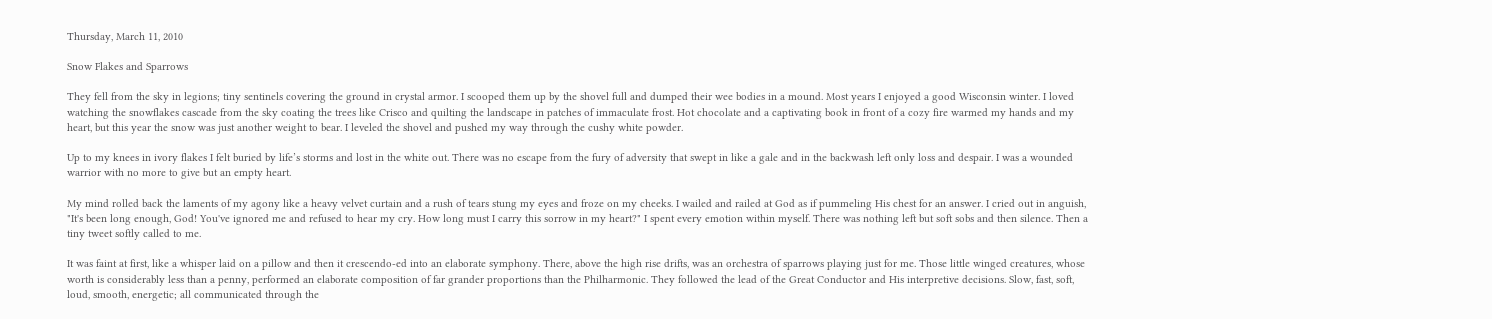Thursday, March 11, 2010

Snow Flakes and Sparrows

They fell from the sky in legions; tiny sentinels covering the ground in crystal armor. I scooped them up by the shovel full and dumped their wee bodies in a mound. Most years I enjoyed a good Wisconsin winter. I loved watching the snowflakes cascade from the sky coating the trees like Crisco and quilting the landscape in patches of immaculate frost. Hot chocolate and a captivating book in front of a cozy fire warmed my hands and my heart, but this year the snow was just another weight to bear. I leveled the shovel and pushed my way through the cushy white powder.

Up to my knees in ivory flakes I felt buried by life’s storms and lost in the white out. There was no escape from the fury of adversity that swept in like a gale and in the backwash left only loss and despair. I was a wounded warrior with no more to give but an empty heart.

My mind rolled back the laments of my agony like a heavy velvet curtain and a rush of tears stung my eyes and froze on my cheeks. I wailed and railed at God as if pummeling His chest for an answer. I cried out in anguish, "It's been long enough, God! You've ignored me and refused to hear my cry. How long must I carry this sorrow in my heart?" I spent every emotion within myself. There was nothing left but soft sobs and then silence. Then a tiny tweet softly called to me.

It was faint at first, like a whisper laid on a pillow and then it crescendo-ed into an elaborate symphony. There, above the high rise drifts, was an orchestra of sparrows playing just for me. Those little winged creatures, whose worth is considerably less than a penny, performed an elaborate composition of far grander proportions than the Philharmonic. They followed the lead of the Great Conductor and His interpretive decisions. Slow, fast, soft, loud, smooth, energetic; all communicated through the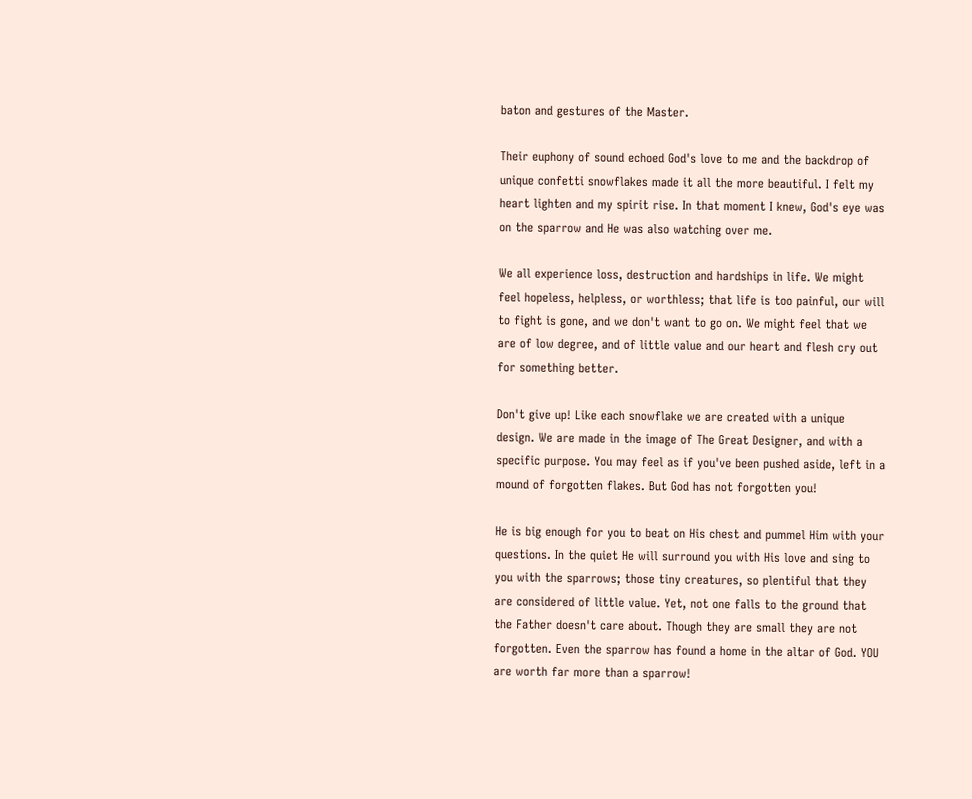baton and gestures of the Master.

Their euphony of sound echoed God's love to me and the backdrop of unique confetti snowflakes made it all the more beautiful. I felt my heart lighten and my spirit rise. In that moment I knew, God's eye was on the sparrow and He was also watching over me.

We all experience loss, destruction and hardships in life. We might feel hopeless, helpless, or worthless; that life is too painful, our will to fight is gone, and we don't want to go on. We might feel that we are of low degree, and of little value and our heart and flesh cry out for something better.

Don't give up! Like each snowflake we are created with a unique design. We are made in the image of The Great Designer, and with a specific purpose. You may feel as if you've been pushed aside, left in a mound of forgotten flakes. But God has not forgotten you!

He is big enough for you to beat on His chest and pummel Him with your questions. In the quiet He will surround you with His love and sing to you with the sparrows; those tiny creatures, so plentiful that they are considered of little value. Yet, not one falls to the ground that the Father doesn't care about. Though they are small they are not forgotten. Even the sparrow has found a home in the altar of God. YOU are worth far more than a sparrow!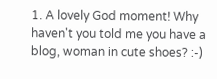1. A lovely God moment! Why haven't you told me you have a blog, woman in cute shoes? :-)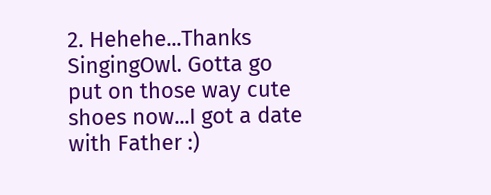2. Hehehe...Thanks SingingOwl. Gotta go put on those way cute shoes now...I got a date with Father :)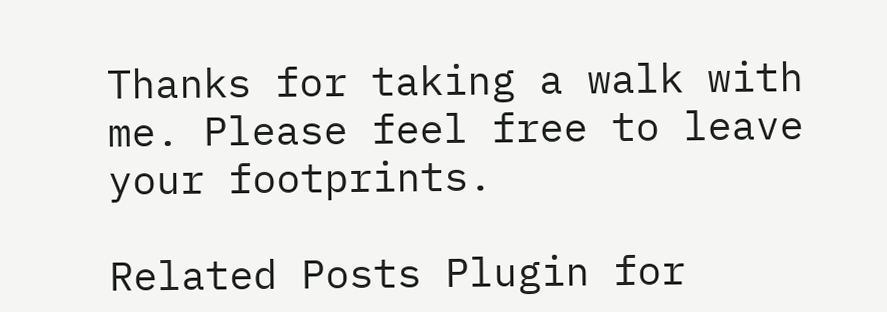Thanks for taking a walk with me. Please feel free to leave your footprints.

Related Posts Plugin for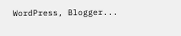WordPress, Blogger...